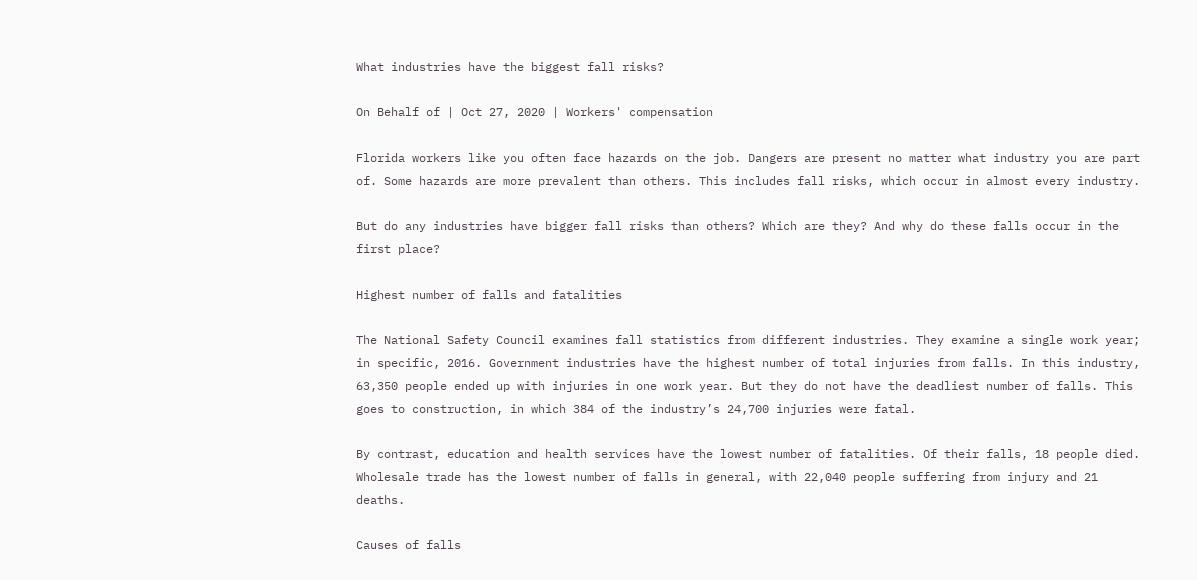What industries have the biggest fall risks?

On Behalf of | Oct 27, 2020 | Workers' compensation

Florida workers like you often face hazards on the job. Dangers are present no matter what industry you are part of. Some hazards are more prevalent than others. This includes fall risks, which occur in almost every industry.

But do any industries have bigger fall risks than others? Which are they? And why do these falls occur in the first place?

Highest number of falls and fatalities

The National Safety Council examines fall statistics from different industries. They examine a single work year; in specific, 2016. Government industries have the highest number of total injuries from falls. In this industry, 63,350 people ended up with injuries in one work year. But they do not have the deadliest number of falls. This goes to construction, in which 384 of the industry’s 24,700 injuries were fatal.

By contrast, education and health services have the lowest number of fatalities. Of their falls, 18 people died. Wholesale trade has the lowest number of falls in general, with 22,040 people suffering from injury and 21 deaths.

Causes of falls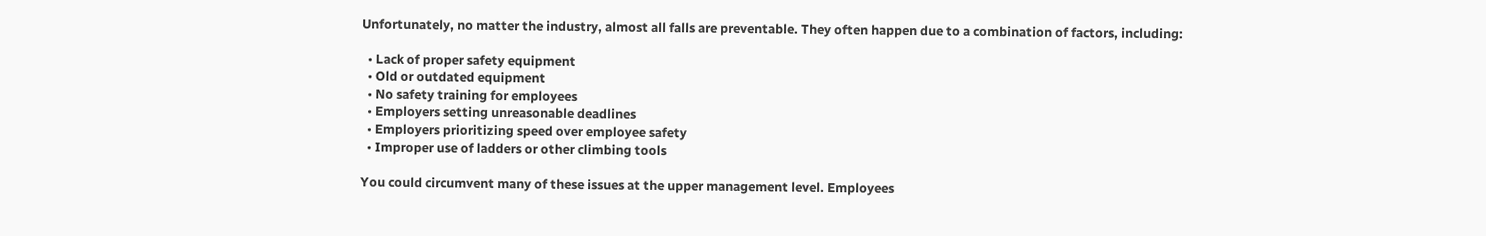Unfortunately, no matter the industry, almost all falls are preventable. They often happen due to a combination of factors, including:

  • Lack of proper safety equipment
  • Old or outdated equipment
  • No safety training for employees
  • Employers setting unreasonable deadlines
  • Employers prioritizing speed over employee safety
  • Improper use of ladders or other climbing tools

You could circumvent many of these issues at the upper management level. Employees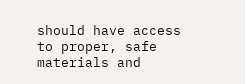should have access to proper, safe materials and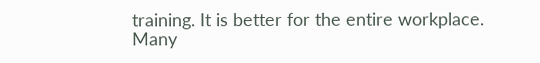training. It is better for the entire workplace. Many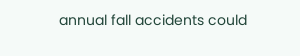annual fall accidents could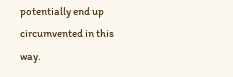potentially end up circumvented in this way.